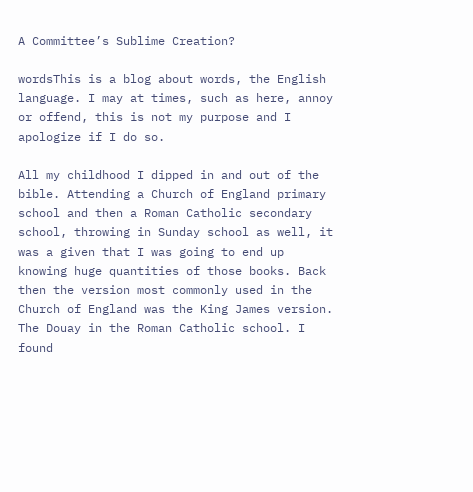A Committee’s Sublime Creation?

wordsThis is a blog about words, the English language. I may at times, such as here, annoy or offend, this is not my purpose and I apologize if I do so.

All my childhood I dipped in and out of the bible. Attending a Church of England primary school and then a Roman Catholic secondary school, throwing in Sunday school as well, it was a given that I was going to end up knowing huge quantities of those books. Back then the version most commonly used in the Church of England was the King James version. The Douay in the Roman Catholic school. I found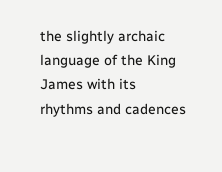the slightly archaic language of the King James with its rhythms and cadences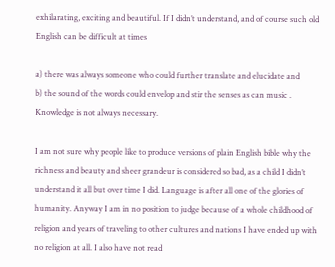exhilarating, exciting and beautiful. If I didn’t understand, and of course such old English can be difficult at times

a) there was always someone who could further translate and elucidate and
b) the sound of the words could envelop and stir the senses as can music . Knowledge is not always necessary.

I am not sure why people like to produce versions of plain English bible why the richness and beauty and sheer grandeur is considered so bad, as a child I didn’t understand it all but over time I did. Language is after all one of the glories of humanity. Anyway I am in no position to judge because of a whole childhood of religion and years of traveling to other cultures and nations I have ended up with no religion at all. I also have not read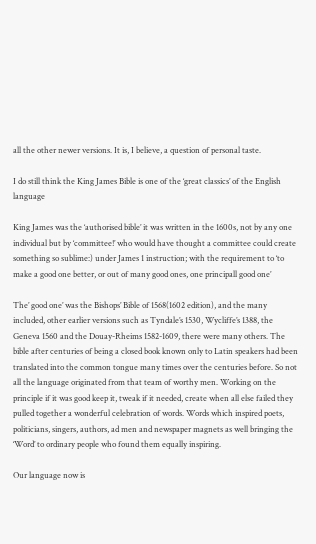all the other newer versions. It is, I believe, a question of personal taste.

I do still think the King James Bible is one of the ‘great classics’ of the English language

King James was the ‘authorised bible’ it was written in the 1600s, not by any one individual but by ‘committee!’ who would have thought a committee could create something so sublime:) under James 1 instruction; with the requirement to ‘to make a good one better, or out of many good ones, one principall good one’

The’ good one’ was the Bishops’ Bible of 1568(1602 edition), and the many included, other earlier versions such as Tyndale’s 1530, Wycliffe’s 1388, the Geneva 1560 and the Douay-Rheims 1582-1609, there were many others. The bible after centuries of being a closed book known only to Latin speakers had been translated into the common tongue many times over the centuries before. So not all the language originated from that team of worthy men. Working on the principle if it was good keep it, tweak if it needed, create when all else failed they pulled together a wonderful celebration of words. Words which inspired poets, politicians, singers, authors, ad men and newspaper magnets as well bringing the ‘Word’ to ordinary people who found them equally inspiring.

Our language now is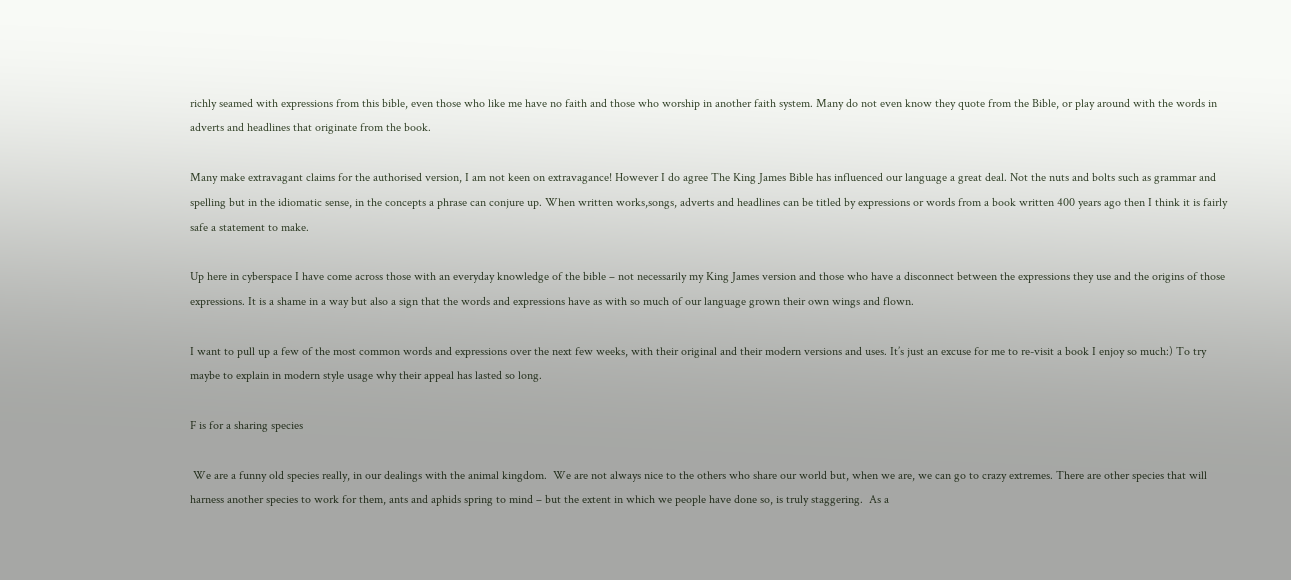richly seamed with expressions from this bible, even those who like me have no faith and those who worship in another faith system. Many do not even know they quote from the Bible, or play around with the words in adverts and headlines that originate from the book.

Many make extravagant claims for the authorised version, I am not keen on extravagance! However I do agree The King James Bible has influenced our language a great deal. Not the nuts and bolts such as grammar and spelling but in the idiomatic sense, in the concepts a phrase can conjure up. When written works,songs, adverts and headlines can be titled by expressions or words from a book written 400 years ago then I think it is fairly safe a statement to make.

Up here in cyberspace I have come across those with an everyday knowledge of the bible – not necessarily my King James version and those who have a disconnect between the expressions they use and the origins of those expressions. It is a shame in a way but also a sign that the words and expressions have as with so much of our language grown their own wings and flown.

I want to pull up a few of the most common words and expressions over the next few weeks, with their original and their modern versions and uses. It’s just an excuse for me to re-visit a book I enjoy so much:) To try maybe to explain in modern style usage why their appeal has lasted so long.

F is for a sharing species

 We are a funny old species really, in our dealings with the animal kingdom.  We are not always nice to the others who share our world but, when we are, we can go to crazy extremes. There are other species that will harness another species to work for them, ants and aphids spring to mind – but the extent in which we people have done so, is truly staggering.  As a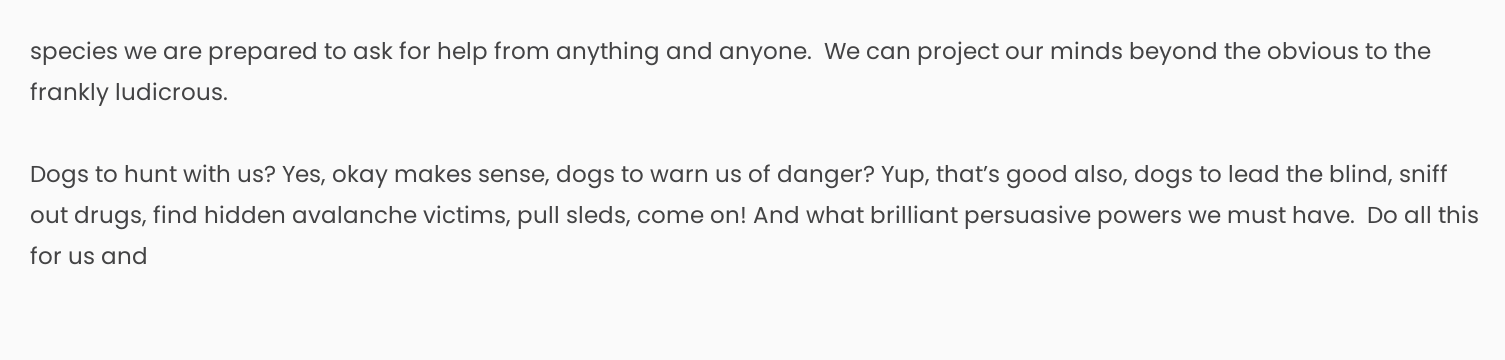species we are prepared to ask for help from anything and anyone.  We can project our minds beyond the obvious to the frankly ludicrous.

Dogs to hunt with us? Yes, okay makes sense, dogs to warn us of danger? Yup, that’s good also, dogs to lead the blind, sniff out drugs, find hidden avalanche victims, pull sleds, come on! And what brilliant persuasive powers we must have.  Do all this for us and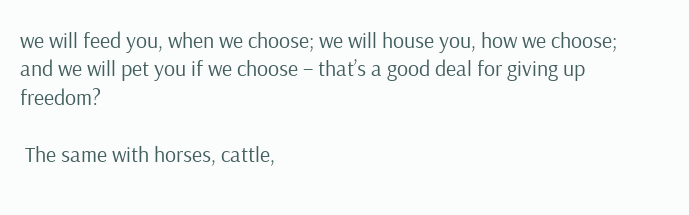we will feed you, when we choose; we will house you, how we choose; and we will pet you if we choose – that’s a good deal for giving up freedom?

 The same with horses, cattle,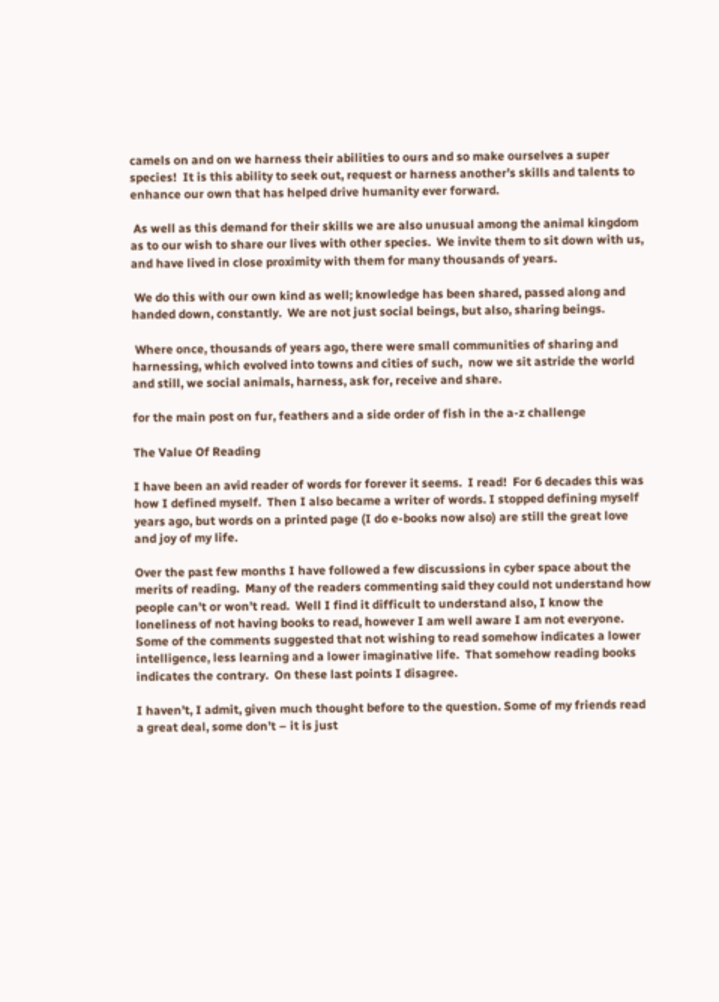camels on and on we harness their abilities to ours and so make ourselves a super species!  It is this ability to seek out, request or harness another’s skills and talents to enhance our own that has helped drive humanity ever forward.

 As well as this demand for their skills we are also unusual among the animal kingdom as to our wish to share our lives with other species.  We invite them to sit down with us, and have lived in close proximity with them for many thousands of years.

 We do this with our own kind as well; knowledge has been shared, passed along and handed down, constantly.  We are not just social beings, but also, sharing beings.

 Where once, thousands of years ago, there were small communities of sharing and harnessing, which evolved into towns and cities of such,  now we sit astride the world and still, we social animals, harness, ask for, receive and share.

for the main post on fur, feathers and a side order of fish in the a-z challenge

The Value Of Reading

I have been an avid reader of words for forever it seems.  I read!  For 6 decades this was how I defined myself.  Then I also became a writer of words. I stopped defining myself years ago, but words on a printed page (I do e-books now also) are still the great love and joy of my life.

Over the past few months I have followed a few discussions in cyber space about the merits of reading.  Many of the readers commenting said they could not understand how people can’t or won’t read.  Well I find it difficult to understand also, I know the loneliness of not having books to read, however I am well aware I am not everyone.  Some of the comments suggested that not wishing to read somehow indicates a lower intelligence, less learning and a lower imaginative life.  That somehow reading books indicates the contrary.  On these last points I disagree.

I haven’t, I admit, given much thought before to the question. Some of my friends read a great deal, some don’t – it is just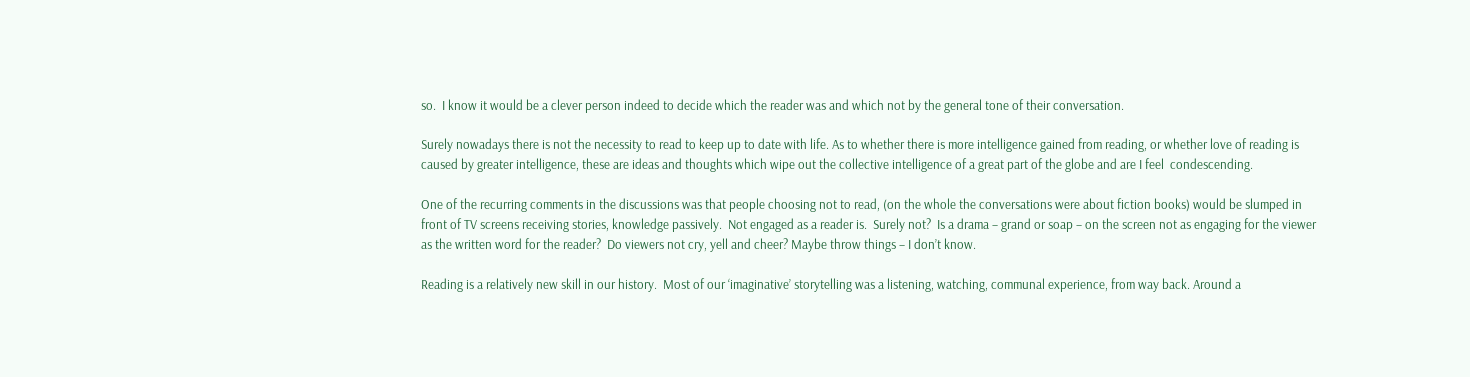so.  I know it would be a clever person indeed to decide which the reader was and which not by the general tone of their conversation.

Surely nowadays there is not the necessity to read to keep up to date with life. As to whether there is more intelligence gained from reading, or whether love of reading is caused by greater intelligence, these are ideas and thoughts which wipe out the collective intelligence of a great part of the globe and are I feel  condescending.

One of the recurring comments in the discussions was that people choosing not to read, (on the whole the conversations were about fiction books) would be slumped in front of TV screens receiving stories, knowledge passively.  Not engaged as a reader is.  Surely not?  Is a drama – grand or soap – on the screen not as engaging for the viewer as the written word for the reader?  Do viewers not cry, yell and cheer? Maybe throw things – I don’t know.

Reading is a relatively new skill in our history.  Most of our ‘imaginative’ storytelling was a listening, watching, communal experience, from way back. Around a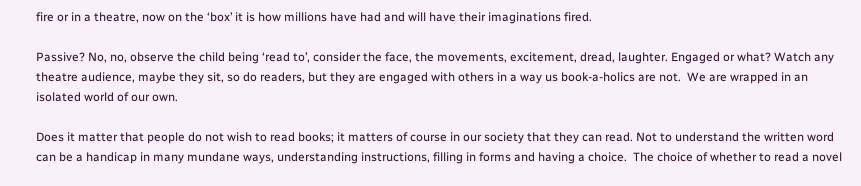fire or in a theatre, now on the ‘box’ it is how millions have had and will have their imaginations fired.

Passive? No, no, observe the child being ‘read to’, consider the face, the movements, excitement, dread, laughter. Engaged or what? Watch any theatre audience, maybe they sit, so do readers, but they are engaged with others in a way us book-a-holics are not.  We are wrapped in an isolated world of our own.

Does it matter that people do not wish to read books; it matters of course in our society that they can read. Not to understand the written word can be a handicap in many mundane ways, understanding instructions, filling in forms and having a choice.  The choice of whether to read a novel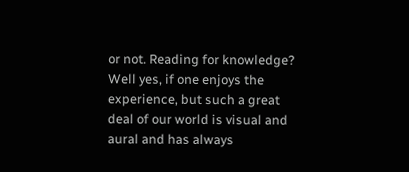or not. Reading for knowledge? Well yes, if one enjoys the experience, but such a great deal of our world is visual and aural and has always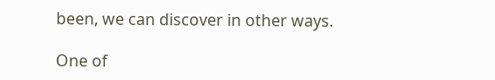been, we can discover in other ways.

One of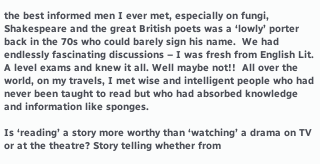the best informed men I ever met, especially on fungi, Shakespeare and the great British poets was a ‘lowly’ porter back in the 70s who could barely sign his name.  We had endlessly fascinating discussions – I was fresh from English Lit. A level exams and knew it all. Well maybe not!!  All over the world, on my travels, I met wise and intelligent people who had never been taught to read but who had absorbed knowledge and information like sponges.

Is ‘reading’ a story more worthy than ‘watching’ a drama on TV or at the theatre? Story telling whether from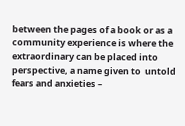between the pages of a book or as a community experience is where the extraordinary can be placed into perspective, a name given to  untold fears and anxieties –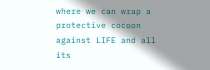where we can wrap a protective cocoon against LIFE and all its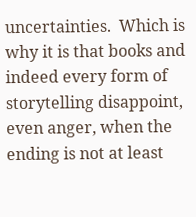uncertainties.  Which is why it is that books and indeed every form of storytelling disappoint, even anger, when the ending is not at least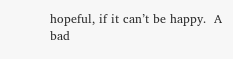hopeful, if it can’t be happy.  A bad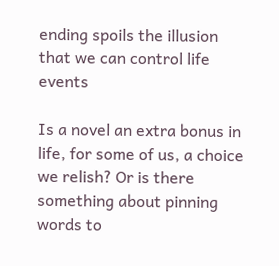ending spoils the illusion that we can control life events

Is a novel an extra bonus in life, for some of us, a choice we relish? Or is there something about pinning words to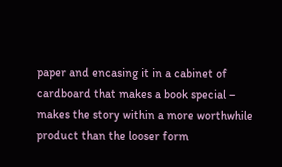paper and encasing it in a cabinet of cardboard that makes a book special – makes the story within a more worthwhile product than the looser form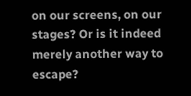on our screens, on our stages? Or is it indeed merely another way to escape?